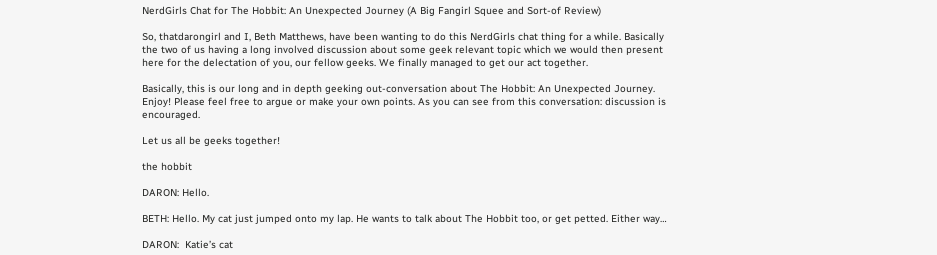NerdGirls Chat for The Hobbit: An Unexpected Journey (A Big Fangirl Squee and Sort-of Review)

So, thatdarongirl and I, Beth Matthews, have been wanting to do this NerdGirls chat thing for a while. Basically the two of us having a long involved discussion about some geek relevant topic which we would then present here for the delectation of you, our fellow geeks. We finally managed to get our act together.

Basically, this is our long and in depth geeking out-conversation about The Hobbit: An Unexpected Journey. Enjoy! Please feel free to argue or make your own points. As you can see from this conversation: discussion is encouraged.

Let us all be geeks together!

the hobbit

DARON: Hello.

BETH: Hello. My cat just jumped onto my lap. He wants to talk about The Hobbit too, or get petted. Either way…

DARON:  Katie’s cat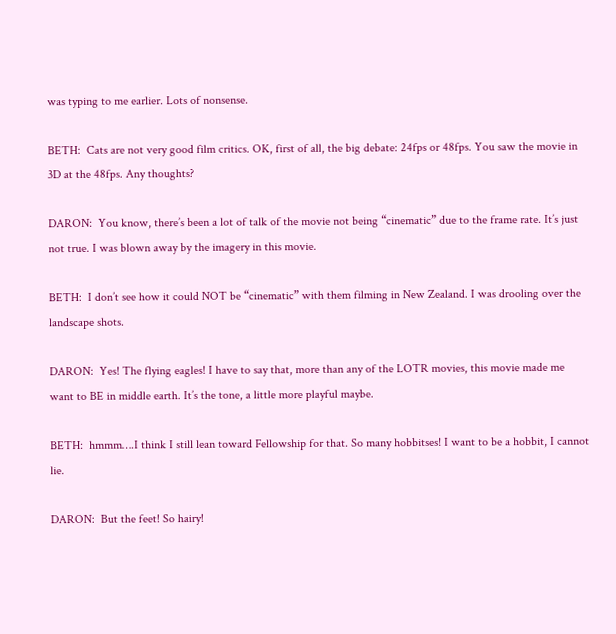was typing to me earlier. Lots of nonsense.

BETH:  Cats are not very good film critics. OK, first of all, the big debate: 24fps or 48fps. You saw the movie in 3D at the 48fps. Any thoughts?

DARON:  You know, there’s been a lot of talk of the movie not being “cinematic” due to the frame rate. It’s just not true. I was blown away by the imagery in this movie.

BETH:  I don’t see how it could NOT be “cinematic” with them filming in New Zealand. I was drooling over the landscape shots.

DARON:  Yes! The flying eagles! I have to say that, more than any of the LOTR movies, this movie made me want to BE in middle earth. It’s the tone, a little more playful maybe.

BETH:  hmmm….I think I still lean toward Fellowship for that. So many hobbitses! I want to be a hobbit, I cannot lie.

DARON:  But the feet! So hairy!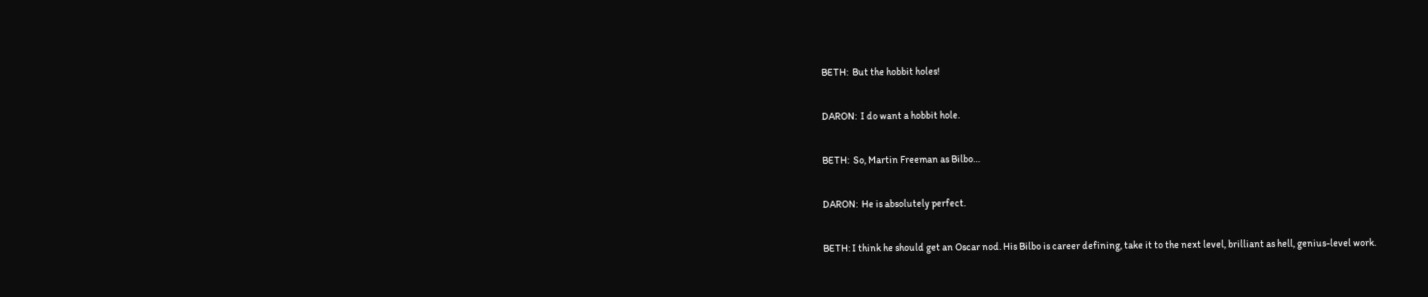BETH:  But the hobbit holes!

DARON:  I do want a hobbit hole.

BETH:  So, Martin Freeman as Bilbo…

DARON:  He is absolutely perfect.

BETH: I think he should get an Oscar nod. His Bilbo is career defining, take it to the next level, brilliant as hell, genius-level work.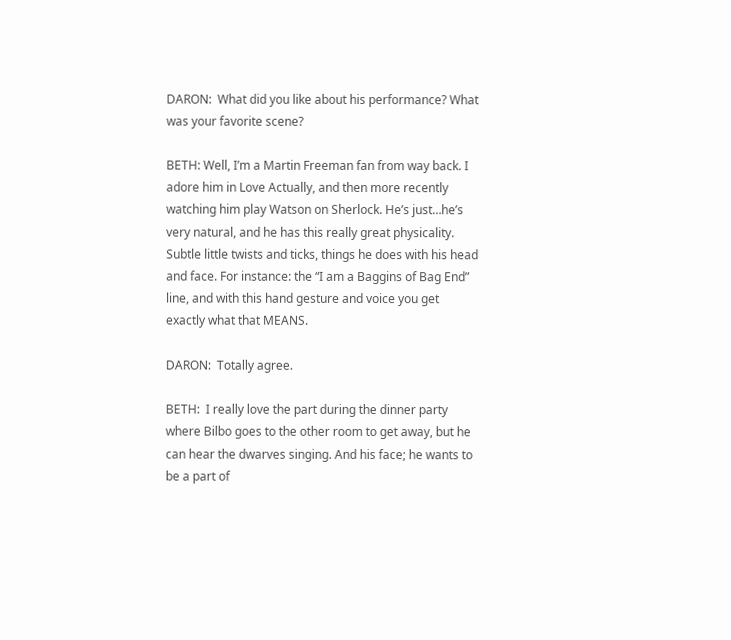DARON:  What did you like about his performance? What was your favorite scene?

BETH: Well, I’m a Martin Freeman fan from way back. I adore him in Love Actually, and then more recently watching him play Watson on Sherlock. He’s just…he’s very natural, and he has this really great physicality. Subtle little twists and ticks, things he does with his head and face. For instance: the “I am a Baggins of Bag End” line, and with this hand gesture and voice you get exactly what that MEANS.

DARON:  Totally agree.

BETH:  I really love the part during the dinner party where Bilbo goes to the other room to get away, but he can hear the dwarves singing. And his face; he wants to be a part of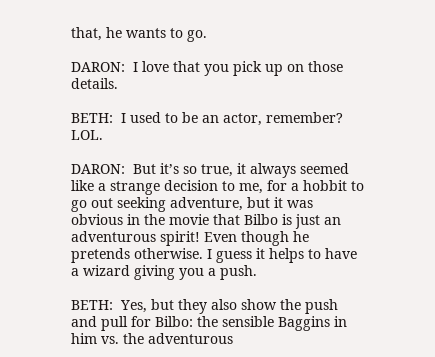that, he wants to go.

DARON:  I love that you pick up on those details.

BETH:  I used to be an actor, remember? LOL.

DARON:  But it’s so true, it always seemed like a strange decision to me, for a hobbit to go out seeking adventure, but it was obvious in the movie that Bilbo is just an adventurous spirit! Even though he pretends otherwise. I guess it helps to have a wizard giving you a push.

BETH:  Yes, but they also show the push and pull for Bilbo: the sensible Baggins in him vs. the adventurous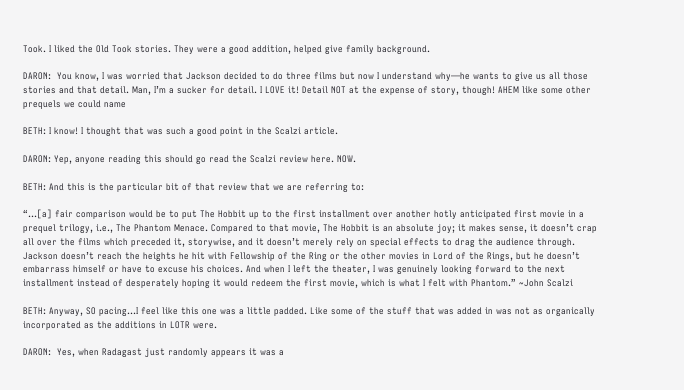Took. I liked the Old Took stories. They were a good addition, helped give family background.

DARON:  You know, I was worried that Jackson decided to do three films but now I understand why—he wants to give us all those stories and that detail. Man, I’m a sucker for detail. I LOVE it! Detail NOT at the expense of story, though! AHEM like some other prequels we could name

BETH: I know! I thought that was such a good point in the Scalzi article.

DARON: Yep, anyone reading this should go read the Scalzi review here. NOW.

BETH: And this is the particular bit of that review that we are referring to:

“…[a] fair comparison would be to put The Hobbit up to the first installment over another hotly anticipated first movie in a prequel trilogy, i.e., The Phantom Menace. Compared to that movie, The Hobbit is an absolute joy; it makes sense, it doesn’t crap all over the films which preceded it, storywise, and it doesn’t merely rely on special effects to drag the audience through. Jackson doesn’t reach the heights he hit with Fellowship of the Ring or the other movies in Lord of the Rings, but he doesn’t embarrass himself or have to excuse his choices. And when I left the theater, I was genuinely looking forward to the next installment instead of desperately hoping it would redeem the first movie, which is what I felt with Phantom.” ~John Scalzi

BETH: Anyway, SO pacing…I feel like this one was a little padded. Like some of the stuff that was added in was not as organically incorporated as the additions in LOTR were.

DARON:  Yes, when Radagast just randomly appears it was a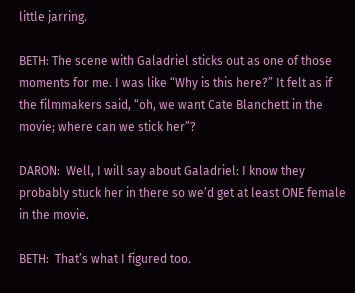little jarring.

BETH: The scene with Galadriel sticks out as one of those moments for me. I was like “Why is this here?” It felt as if the filmmakers said, “oh, we want Cate Blanchett in the movie; where can we stick her”?

DARON:  Well, I will say about Galadriel: I know they probably stuck her in there so we’d get at least ONE female in the movie.

BETH:  That’s what I figured too.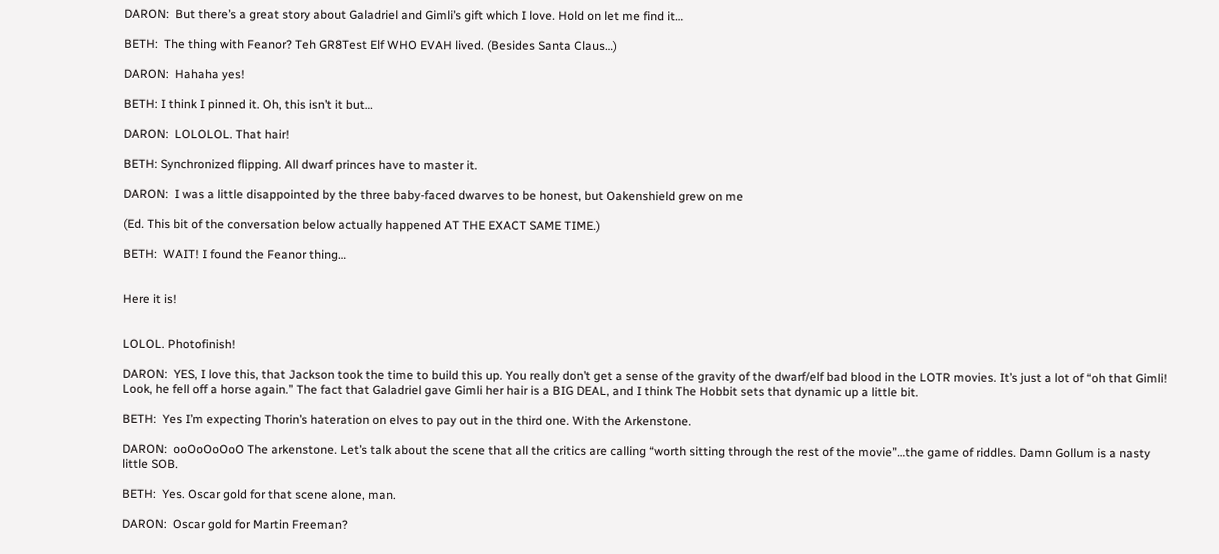DARON:  But there’s a great story about Galadriel and Gimli’s gift which I love. Hold on let me find it…

BETH:  The thing with Feanor? Teh GR8Test Elf WHO EVAH lived. (Besides Santa Claus…)

DARON:  Hahaha yes!

BETH: I think I pinned it. Oh, this isn’t it but…

DARON:  LOLOLOL. That hair!

BETH: Synchronized flipping. All dwarf princes have to master it.

DARON:  I was a little disappointed by the three baby-faced dwarves to be honest, but Oakenshield grew on me

(Ed. This bit of the conversation below actually happened AT THE EXACT SAME TIME.)

BETH:  WAIT! I found the Feanor thing…


Here it is!


LOLOL. Photofinish!

DARON:  YES, I love this, that Jackson took the time to build this up. You really don’t get a sense of the gravity of the dwarf/elf bad blood in the LOTR movies. It’s just a lot of “oh that Gimli! Look, he fell off a horse again.” The fact that Galadriel gave Gimli her hair is a BIG DEAL, and I think The Hobbit sets that dynamic up a little bit.

BETH:  Yes I’m expecting Thorin’s hateration on elves to pay out in the third one. With the Arkenstone.

DARON:  ooOoOoOoO The arkenstone. Let’s talk about the scene that all the critics are calling “worth sitting through the rest of the movie”…the game of riddles. Damn Gollum is a nasty little SOB.

BETH:  Yes. Oscar gold for that scene alone, man.

DARON:  Oscar gold for Martin Freeman?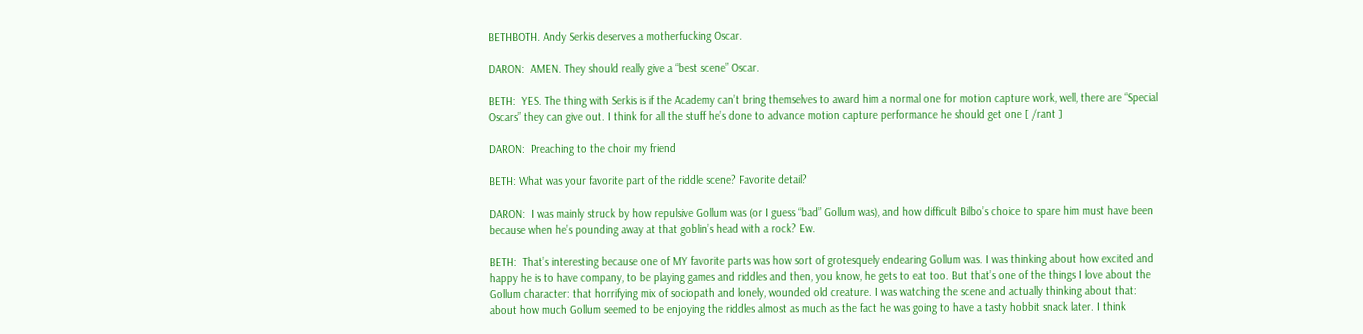BETHBOTH. Andy Serkis deserves a motherfucking Oscar.

DARON:  AMEN. They should really give a “best scene” Oscar.

BETH:  YES. The thing with Serkis is if the Academy can’t bring themselves to award him a normal one for motion capture work, well, there are “Special Oscars” they can give out. I think for all the stuff he’s done to advance motion capture performance he should get one [ /rant ]

DARON:  Preaching to the choir my friend

BETH: What was your favorite part of the riddle scene? Favorite detail?

DARON:  I was mainly struck by how repulsive Gollum was (or I guess “bad” Gollum was), and how difficult Bilbo’s choice to spare him must have been because when he’s pounding away at that goblin’s head with a rock? Ew.

BETH:  That’s interesting because one of MY favorite parts was how sort of grotesquely endearing Gollum was. I was thinking about how excited and happy he is to have company, to be playing games and riddles and then, you know, he gets to eat too. But that’s one of the things I love about the Gollum character: that horrifying mix of sociopath and lonely, wounded old creature. I was watching the scene and actually thinking about that: about how much Gollum seemed to be enjoying the riddles almost as much as the fact he was going to have a tasty hobbit snack later. I think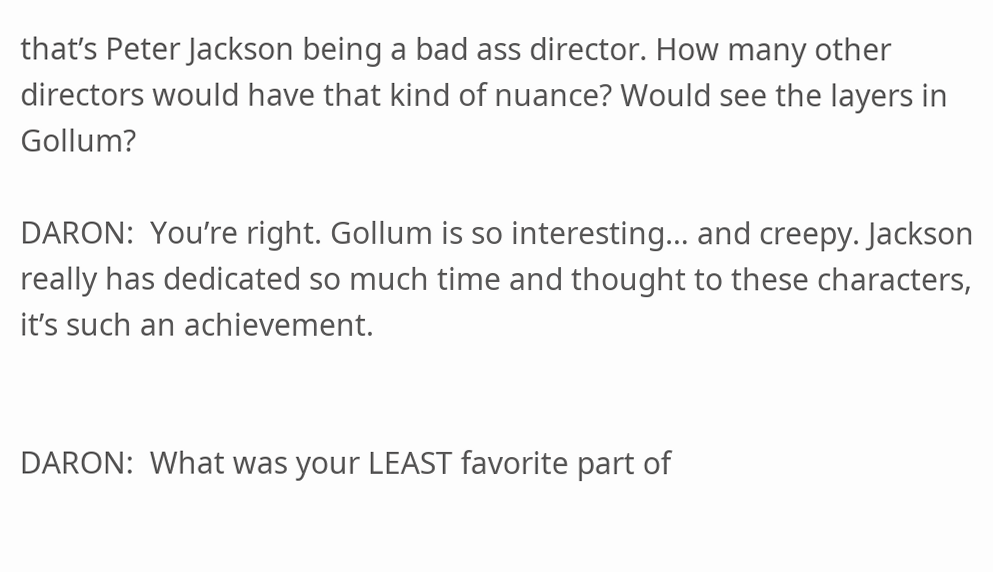that’s Peter Jackson being a bad ass director. How many other directors would have that kind of nuance? Would see the layers in Gollum?

DARON:  You’re right. Gollum is so interesting… and creepy. Jackson really has dedicated so much time and thought to these characters, it’s such an achievement.


DARON:  What was your LEAST favorite part of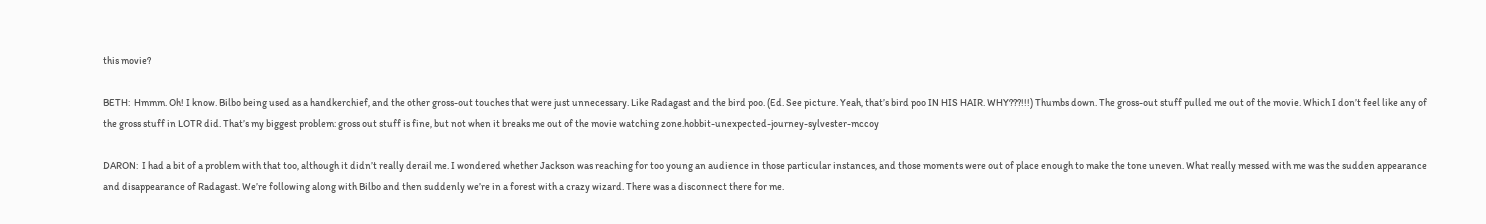this movie?

BETH:  Hmmm. Oh! I know. Bilbo being used as a handkerchief, and the other gross-out touches that were just unnecessary. Like Radagast and the bird poo. (Ed. See picture. Yeah, that’s bird poo IN HIS HAIR. WHY???!!!) Thumbs down. The gross-out stuff pulled me out of the movie. Which I don’t feel like any of the gross stuff in LOTR did. That’s my biggest problem: gross out stuff is fine, but not when it breaks me out of the movie watching zone.hobbit-unexpected-journey-sylvester-mccoy

DARON:  I had a bit of a problem with that too, although it didn’t really derail me. I wondered whether Jackson was reaching for too young an audience in those particular instances, and those moments were out of place enough to make the tone uneven. What really messed with me was the sudden appearance and disappearance of Radagast. We’re following along with Bilbo and then suddenly we’re in a forest with a crazy wizard. There was a disconnect there for me.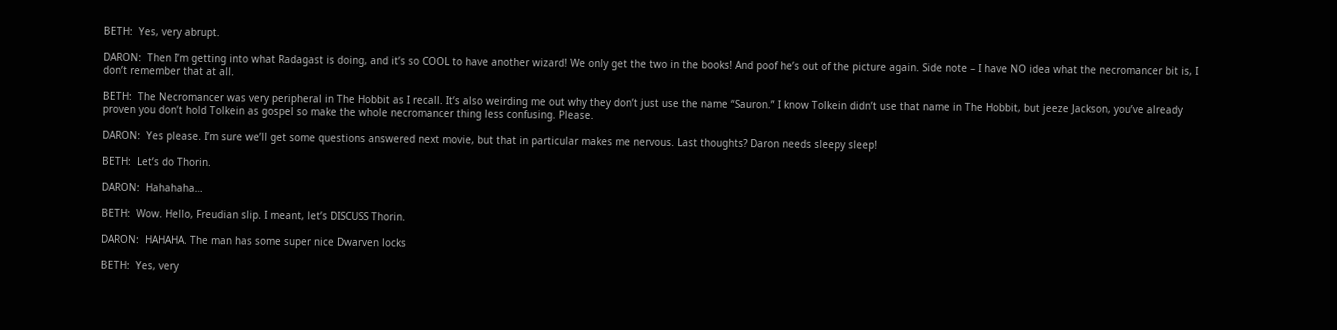BETH:  Yes, very abrupt.

DARON:  Then I’m getting into what Radagast is doing, and it’s so COOL to have another wizard! We only get the two in the books! And poof he’s out of the picture again. Side note – I have NO idea what the necromancer bit is, I don’t remember that at all.

BETH:  The Necromancer was very peripheral in The Hobbit as I recall. It’s also weirding me out why they don’t just use the name “Sauron.” I know Tolkein didn’t use that name in The Hobbit, but jeeze Jackson, you’ve already proven you don’t hold Tolkein as gospel so make the whole necromancer thing less confusing. Please.

DARON:  Yes please. I’m sure we’ll get some questions answered next movie, but that in particular makes me nervous. Last thoughts? Daron needs sleepy sleep!

BETH:  Let’s do Thorin.

DARON:  Hahahaha…

BETH:  Wow. Hello, Freudian slip. I meant, let’s DISCUSS Thorin.

DARON:  HAHAHA. The man has some super nice Dwarven locks

BETH:  Yes, very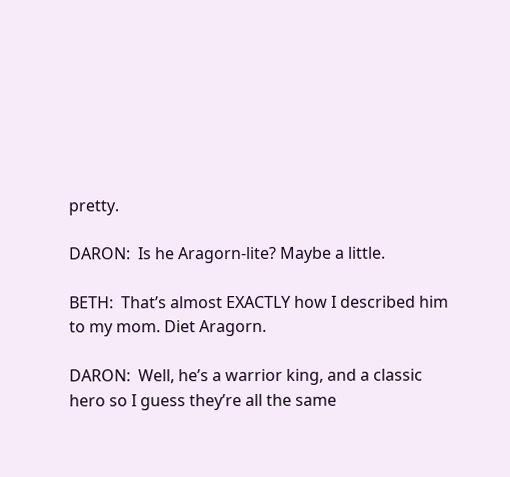pretty.

DARON:  Is he Aragorn-lite? Maybe a little.

BETH:  That’s almost EXACTLY how I described him to my mom. Diet Aragorn.

DARON:  Well, he’s a warrior king, and a classic hero so I guess they’re all the same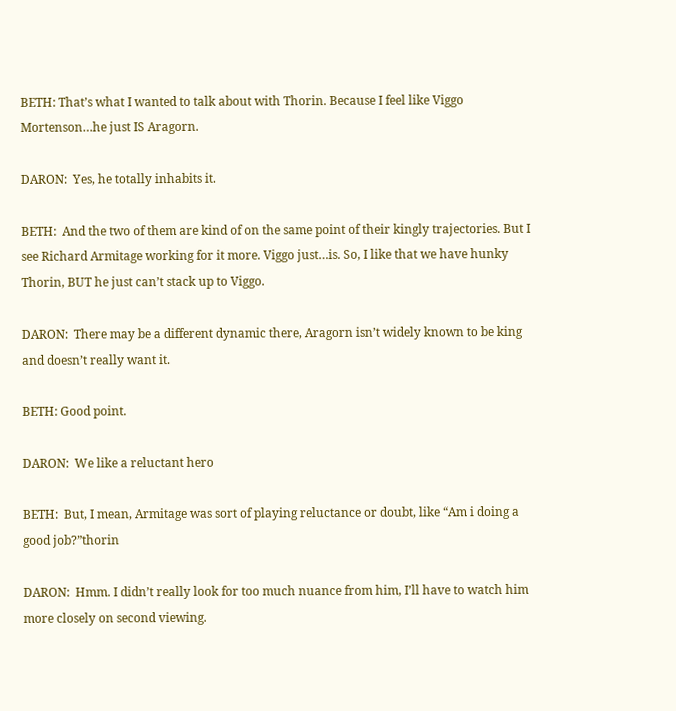BETH: That’s what I wanted to talk about with Thorin. Because I feel like Viggo Mortenson…he just IS Aragorn.

DARON:  Yes, he totally inhabits it.

BETH:  And the two of them are kind of on the same point of their kingly trajectories. But I see Richard Armitage working for it more. Viggo just…is. So, I like that we have hunky Thorin, BUT he just can’t stack up to Viggo.

DARON:  There may be a different dynamic there, Aragorn isn’t widely known to be king and doesn’t really want it.

BETH: Good point.

DARON:  We like a reluctant hero

BETH:  But, I mean, Armitage was sort of playing reluctance or doubt, like “Am i doing a good job?”thorin

DARON:  Hmm. I didn’t really look for too much nuance from him, I’ll have to watch him more closely on second viewing.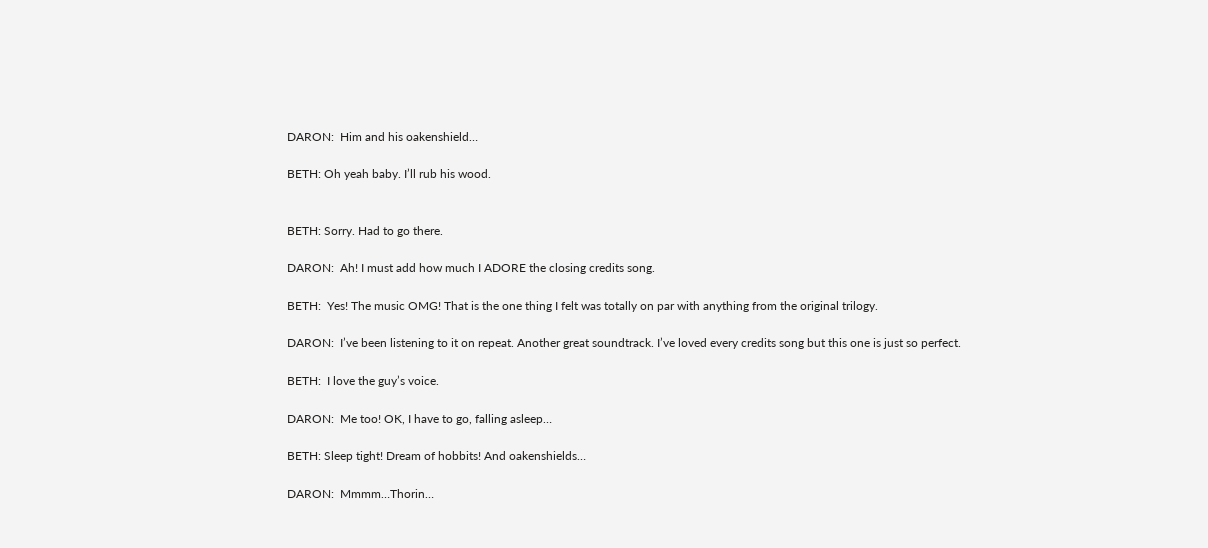DARON:  Him and his oakenshield…

BETH: Oh yeah baby. I’ll rub his wood.


BETH: Sorry. Had to go there.

DARON:  Ah! I must add how much I ADORE the closing credits song.

BETH:  Yes! The music OMG! That is the one thing I felt was totally on par with anything from the original trilogy.

DARON:  I’ve been listening to it on repeat. Another great soundtrack. I’ve loved every credits song but this one is just so perfect.

BETH:  I love the guy’s voice.

DARON:  Me too! OK, I have to go, falling asleep…

BETH: Sleep tight! Dream of hobbits! And oakenshields…

DARON:  Mmmm…Thorin…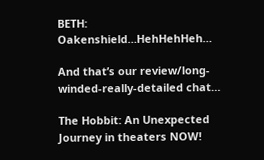BETH:  Oakenshield…HehHehHeh…

And that’s our review/long-winded-really-detailed chat…

The Hobbit: An Unexpected Journey in theaters NOW!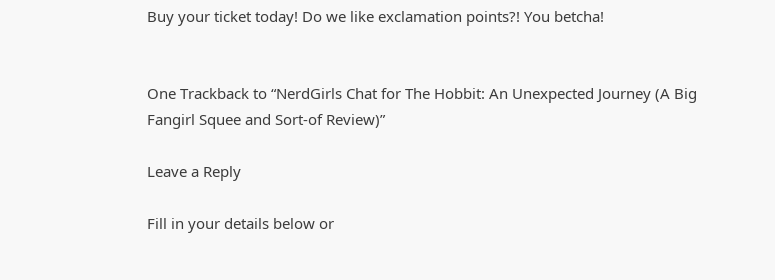Buy your ticket today! Do we like exclamation points?! You betcha!


One Trackback to “NerdGirls Chat for The Hobbit: An Unexpected Journey (A Big Fangirl Squee and Sort-of Review)”

Leave a Reply

Fill in your details below or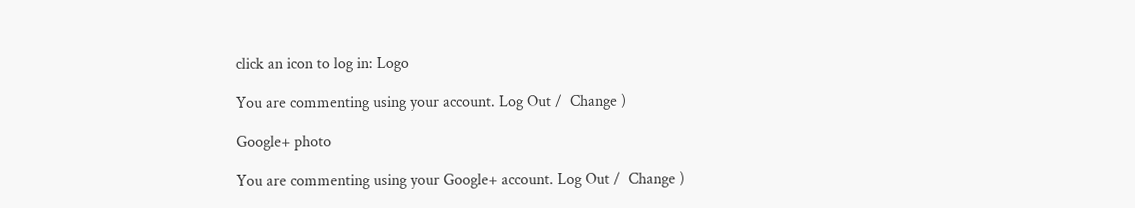click an icon to log in: Logo

You are commenting using your account. Log Out /  Change )

Google+ photo

You are commenting using your Google+ account. Log Out /  Change )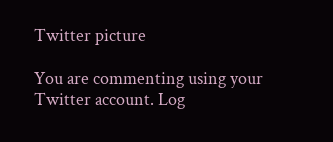Twitter picture

You are commenting using your Twitter account. Log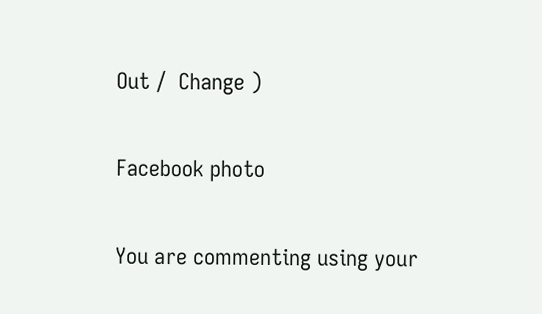Out /  Change )

Facebook photo

You are commenting using your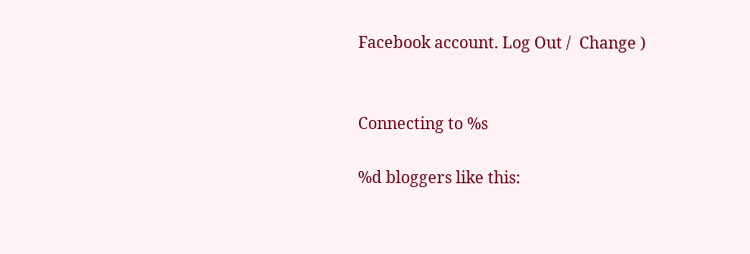Facebook account. Log Out /  Change )


Connecting to %s

%d bloggers like this: